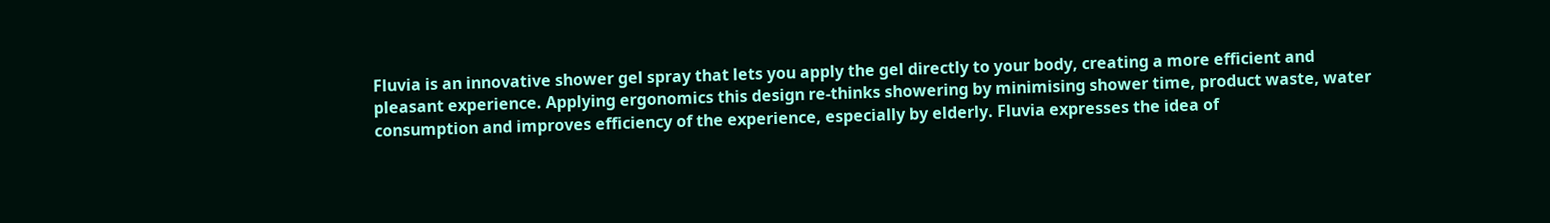Fluvia is an innovative shower gel spray that lets you apply the gel directly to your body, creating a more efficient and pleasant experience. Applying ergonomics this design re-thinks showering by minimising shower time, product waste, water consumption and improves efficiency of the experience, especially by elderly. Fluvia expresses the idea of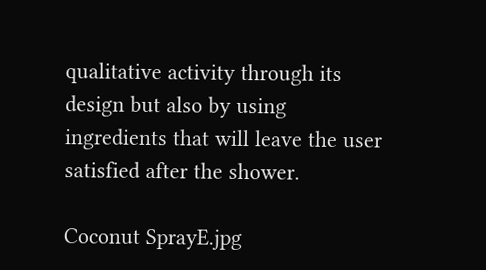qualitative activity through its design but also by using ingredients that will leave the user satisfied after the shower.

Coconut SprayE.jpg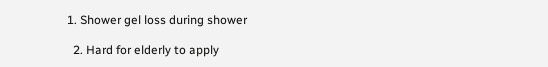1. Shower gel loss during shower

  2. Hard for elderly to apply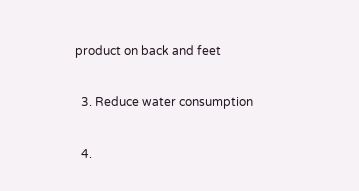product on back and feet

  3. Reduce water consumption

  4.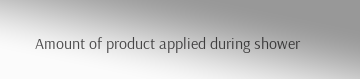Amount of product applied during shower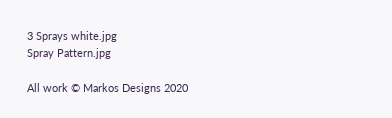3 Sprays white.jpg
Spray Pattern.jpg

All work © Markos Designs 2020